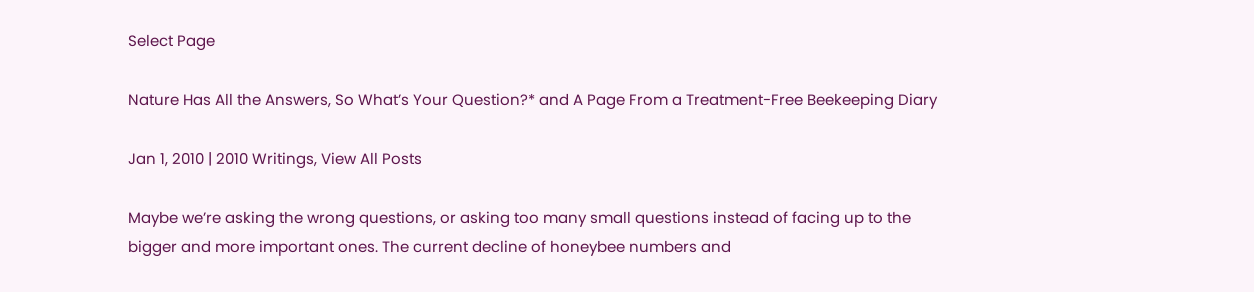Select Page

Nature Has All the Answers, So What’s Your Question?* and A Page From a Treatment-Free Beekeeping Diary

Jan 1, 2010 | 2010 Writings, View All Posts

Maybe we’re asking the wrong questions, or asking too many small questions instead of facing up to the bigger and more important ones. The current decline of honeybee numbers and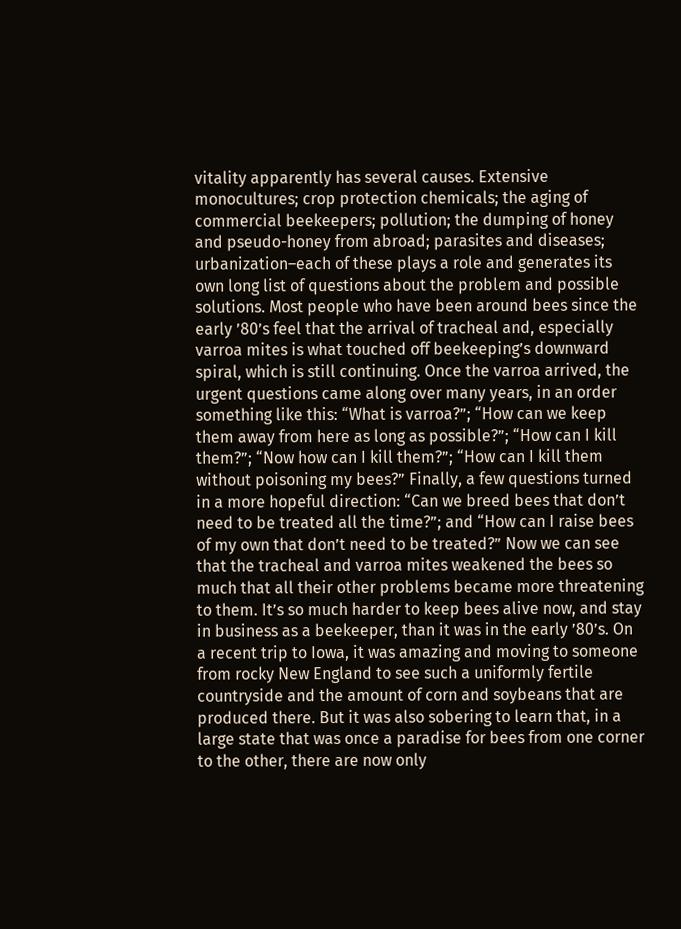vitality apparently has several causes. Extensive monocultures; crop protection chemicals; the aging of commercial beekeepers; pollution; the dumping of honey and pseudo-honey from abroad; parasites and diseases; urbanization–each of these plays a role and generates its own long list of questions about the problem and possible solutions. Most people who have been around bees since the early ’80’s feel that the arrival of tracheal and, especially varroa mites is what touched off beekeeping’s downward spiral, which is still continuing. Once the varroa arrived, the urgent questions came along over many years, in an order something like this: “What is varroa?”; “How can we keep them away from here as long as possible?”; “How can I kill them?”; “Now how can I kill them?”; “How can I kill them without poisoning my bees?” Finally, a few questions turned in a more hopeful direction: “Can we breed bees that don’t need to be treated all the time?”; and “How can I raise bees of my own that don’t need to be treated?” Now we can see that the tracheal and varroa mites weakened the bees so much that all their other problems became more threatening to them. It’s so much harder to keep bees alive now, and stay in business as a beekeeper, than it was in the early ’80’s. On a recent trip to Iowa, it was amazing and moving to someone from rocky New England to see such a uniformly fertile countryside and the amount of corn and soybeans that are produced there. But it was also sobering to learn that, in a large state that was once a paradise for bees from one corner to the other, there are now only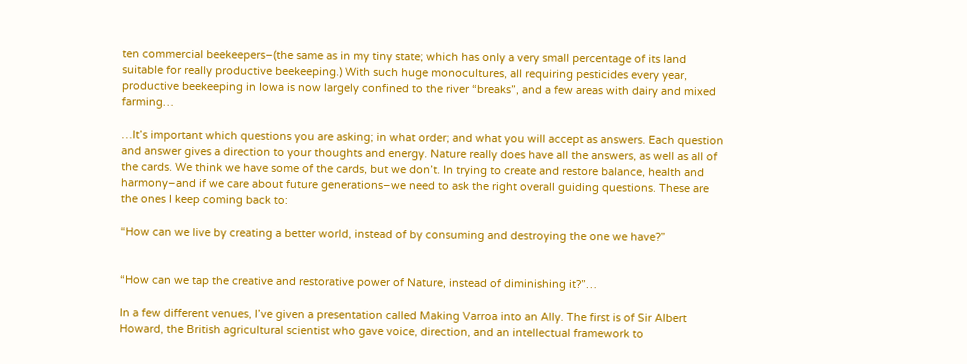ten commercial beekeepers–(the same as in my tiny state; which has only a very small percentage of its land suitable for really productive beekeeping.) With such huge monocultures, all requiring pesticides every year, productive beekeeping in Iowa is now largely confined to the river “breaks”, and a few areas with dairy and mixed farming…

…It’s important which questions you are asking; in what order; and what you will accept as answers. Each question and answer gives a direction to your thoughts and energy. Nature really does have all the answers, as well as all of the cards. We think we have some of the cards, but we don’t. In trying to create and restore balance, health and harmony–and if we care about future generations–we need to ask the right overall guiding questions. These are the ones I keep coming back to:

“How can we live by creating a better world, instead of by consuming and destroying the one we have?”


“How can we tap the creative and restorative power of Nature, instead of diminishing it?”…

In a few different venues, I’ve given a presentation called Making Varroa into an Ally. The first is of Sir Albert Howard, the British agricultural scientist who gave voice, direction, and an intellectual framework to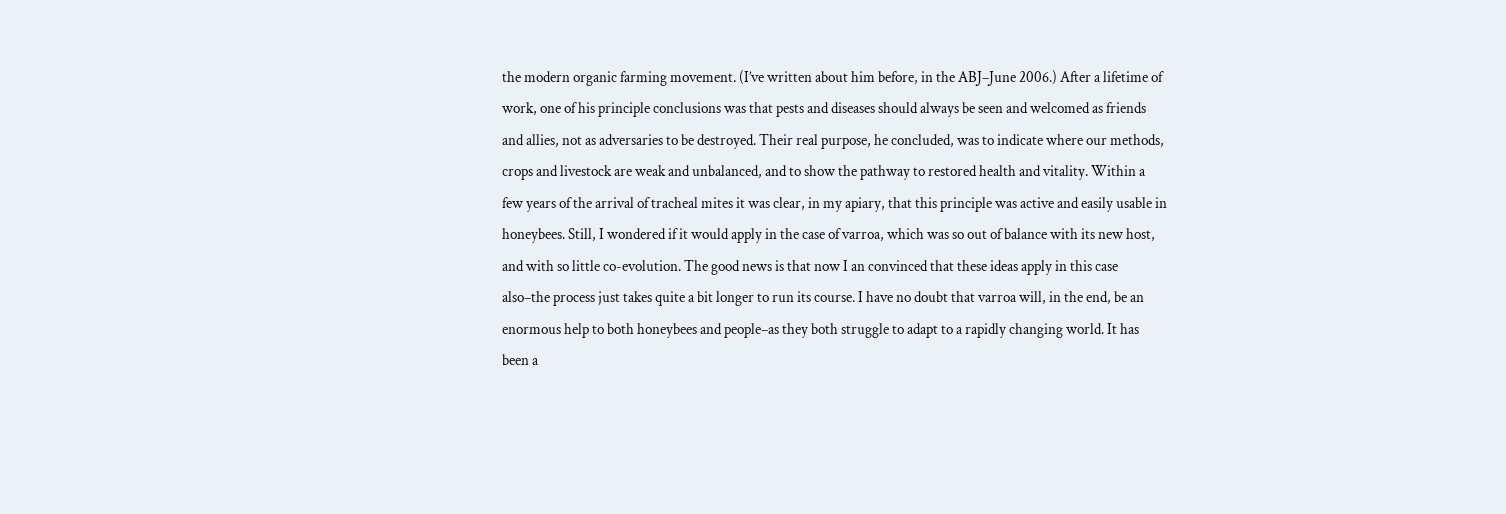the modern organic farming movement. (I’ve written about him before, in the ABJ–June 2006.) After a lifetime of work, one of his principle conclusions was that pests and diseases should always be seen and welcomed as friends and allies, not as adversaries to be destroyed. Their real purpose, he concluded, was to indicate where our methods, crops and livestock are weak and unbalanced, and to show the pathway to restored health and vitality. Within a few years of the arrival of tracheal mites it was clear, in my apiary, that this principle was active and easily usable in honeybees. Still, I wondered if it would apply in the case of varroa, which was so out of balance with its new host, and with so little co-evolution. The good news is that now I an convinced that these ideas apply in this case also–the process just takes quite a bit longer to run its course. I have no doubt that varroa will, in the end, be an enormous help to both honeybees and people–as they both struggle to adapt to a rapidly changing world. It has been a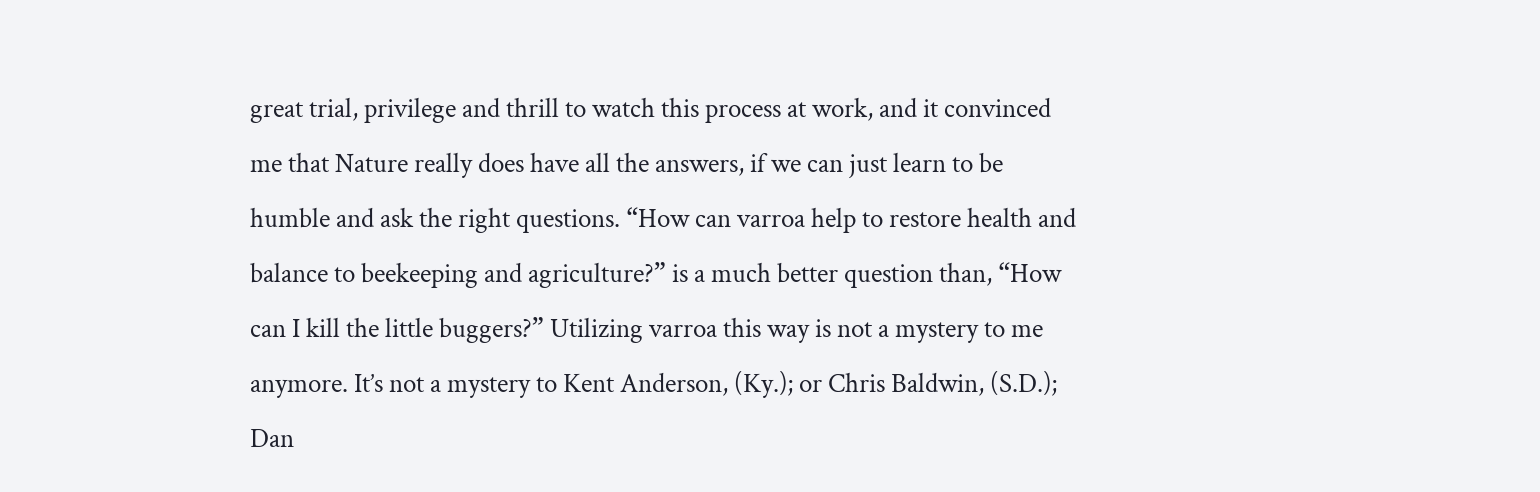great trial, privilege and thrill to watch this process at work, and it convinced me that Nature really does have all the answers, if we can just learn to be humble and ask the right questions. “How can varroa help to restore health and balance to beekeeping and agriculture?” is a much better question than, “How can I kill the little buggers?” Utilizing varroa this way is not a mystery to me anymore. It’s not a mystery to Kent Anderson, (Ky.); or Chris Baldwin, (S.D.); Dan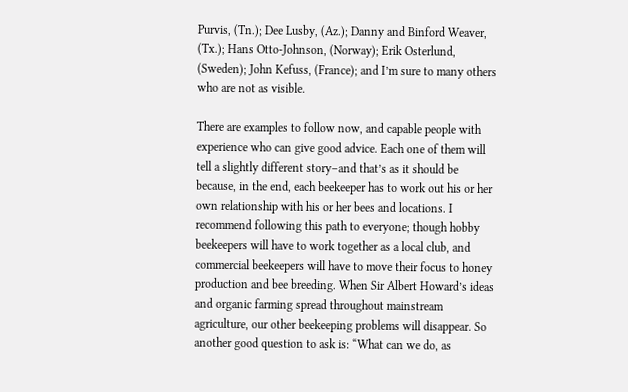Purvis, (Tn.); Dee Lusby, (Az.); Danny and Binford Weaver, (Tx.); Hans Otto-Johnson, (Norway); Erik Osterlund, (Sweden); John Kefuss, (France); and I’m sure to many others who are not as visible.

There are examples to follow now, and capable people with experience who can give good advice. Each one of them will tell a slightly different story–and that’s as it should be because, in the end, each beekeeper has to work out his or her own relationship with his or her bees and locations. I recommend following this path to everyone; though hobby beekeepers will have to work together as a local club, and commercial beekeepers will have to move their focus to honey production and bee breeding. When Sir Albert Howard’s ideas and organic farming spread throughout mainstream agriculture, our other beekeeping problems will disappear. So another good question to ask is: “What can we do, as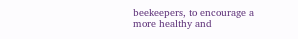beekeepers, to encourage a more healthy and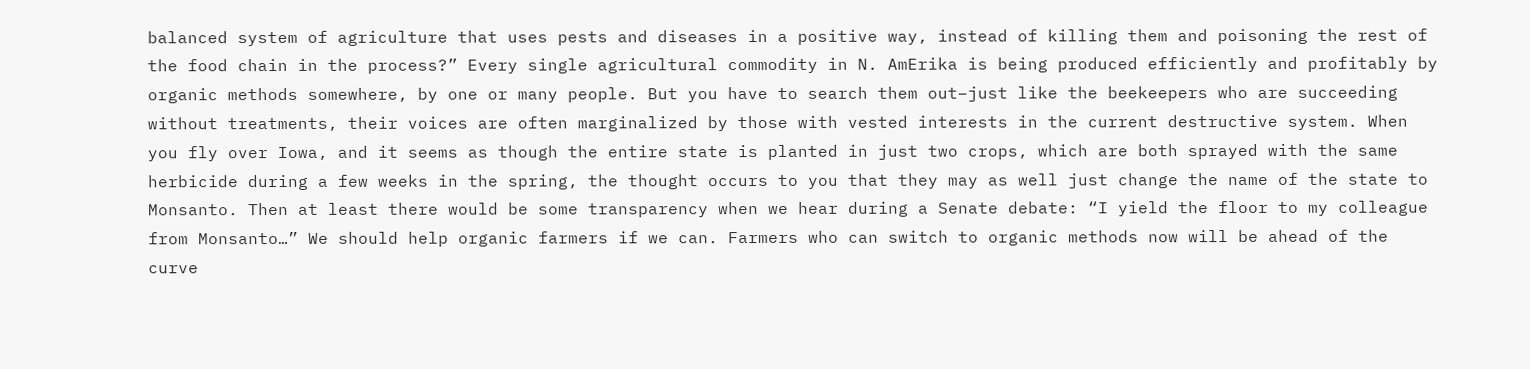balanced system of agriculture that uses pests and diseases in a positive way, instead of killing them and poisoning the rest of the food chain in the process?” Every single agricultural commodity in N. AmErika is being produced efficiently and profitably by organic methods somewhere, by one or many people. But you have to search them out–just like the beekeepers who are succeeding without treatments, their voices are often marginalized by those with vested interests in the current destructive system. When you fly over Iowa, and it seems as though the entire state is planted in just two crops, which are both sprayed with the same herbicide during a few weeks in the spring, the thought occurs to you that they may as well just change the name of the state to Monsanto. Then at least there would be some transparency when we hear during a Senate debate: “I yield the floor to my colleague from Monsanto…” We should help organic farmers if we can. Farmers who can switch to organic methods now will be ahead of the curve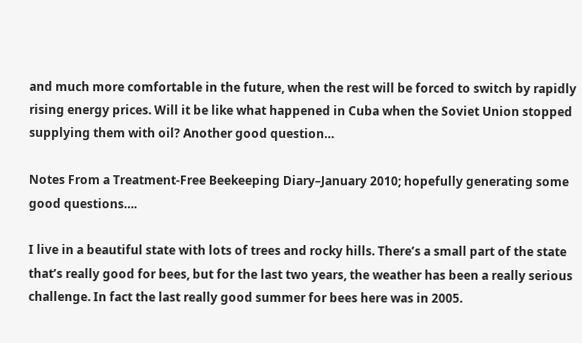and much more comfortable in the future, when the rest will be forced to switch by rapidly rising energy prices. Will it be like what happened in Cuba when the Soviet Union stopped supplying them with oil? Another good question…

Notes From a Treatment-Free Beekeeping Diary–January 2010; hopefully generating some good questions….

I live in a beautiful state with lots of trees and rocky hills. There’s a small part of the state that’s really good for bees, but for the last two years, the weather has been a really serious challenge. In fact the last really good summer for bees here was in 2005.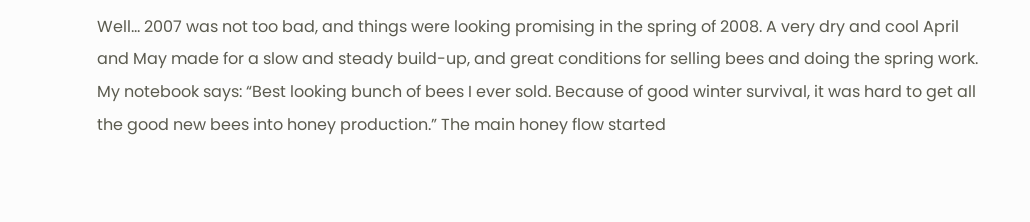Well… 2007 was not too bad, and things were looking promising in the spring of 2008. A very dry and cool April and May made for a slow and steady build-up, and great conditions for selling bees and doing the spring work. My notebook says: “Best looking bunch of bees I ever sold. Because of good winter survival, it was hard to get all the good new bees into honey production.” The main honey flow started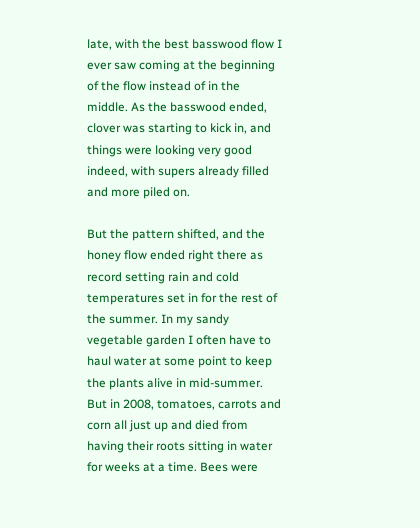late, with the best basswood flow I ever saw coming at the beginning of the flow instead of in the middle. As the basswood ended, clover was starting to kick in, and things were looking very good indeed, with supers already filled and more piled on.

But the pattern shifted, and the honey flow ended right there as record setting rain and cold temperatures set in for the rest of the summer. In my sandy vegetable garden I often have to haul water at some point to keep the plants alive in mid-summer. But in 2008, tomatoes, carrots and corn all just up and died from having their roots sitting in water for weeks at a time. Bees were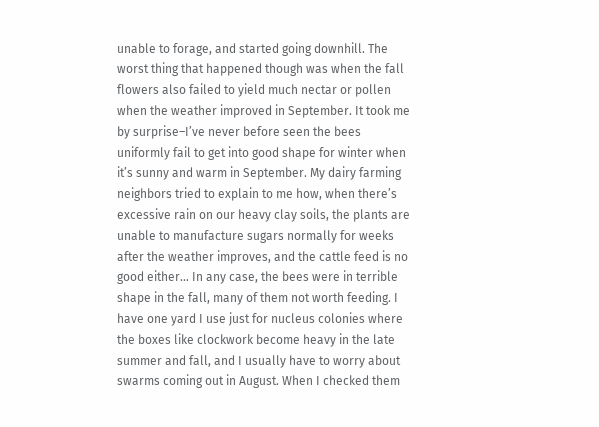unable to forage, and started going downhill. The worst thing that happened though was when the fall flowers also failed to yield much nectar or pollen when the weather improved in September. It took me by surprise–I’ve never before seen the bees uniformly fail to get into good shape for winter when it’s sunny and warm in September. My dairy farming neighbors tried to explain to me how, when there’s excessive rain on our heavy clay soils, the plants are unable to manufacture sugars normally for weeks after the weather improves, and the cattle feed is no good either… In any case, the bees were in terrible shape in the fall, many of them not worth feeding. I have one yard I use just for nucleus colonies where the boxes like clockwork become heavy in the late summer and fall, and I usually have to worry about swarms coming out in August. When I checked them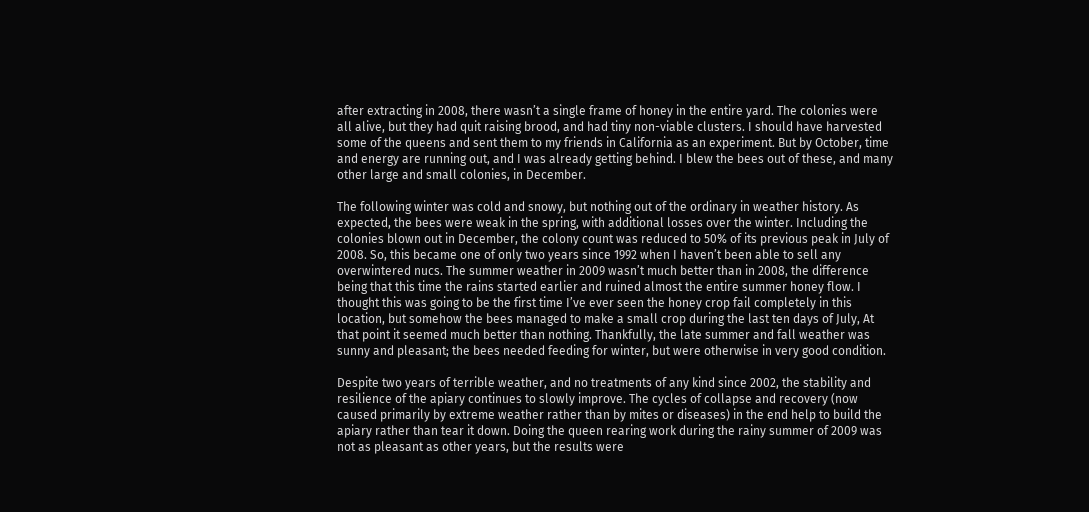after extracting in 2008, there wasn’t a single frame of honey in the entire yard. The colonies were all alive, but they had quit raising brood, and had tiny non-viable clusters. I should have harvested some of the queens and sent them to my friends in California as an experiment. But by October, time and energy are running out, and I was already getting behind. I blew the bees out of these, and many other large and small colonies, in December.

The following winter was cold and snowy, but nothing out of the ordinary in weather history. As expected, the bees were weak in the spring, with additional losses over the winter. Including the colonies blown out in December, the colony count was reduced to 50% of its previous peak in July of 2008. So, this became one of only two years since 1992 when I haven’t been able to sell any overwintered nucs. The summer weather in 2009 wasn’t much better than in 2008, the difference being that this time the rains started earlier and ruined almost the entire summer honey flow. I thought this was going to be the first time I’ve ever seen the honey crop fail completely in this location, but somehow the bees managed to make a small crop during the last ten days of July, At that point it seemed much better than nothing. Thankfully, the late summer and fall weather was sunny and pleasant; the bees needed feeding for winter, but were otherwise in very good condition.

Despite two years of terrible weather, and no treatments of any kind since 2002, the stability and resilience of the apiary continues to slowly improve. The cycles of collapse and recovery (now caused primarily by extreme weather rather than by mites or diseases) in the end help to build the apiary rather than tear it down. Doing the queen rearing work during the rainy summer of 2009 was not as pleasant as other years, but the results were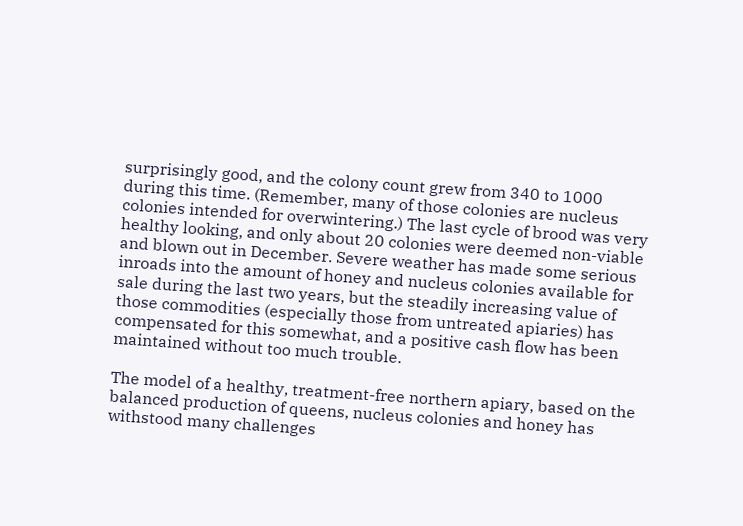surprisingly good, and the colony count grew from 340 to 1000 during this time. (Remember, many of those colonies are nucleus colonies intended for overwintering.) The last cycle of brood was very healthy looking, and only about 20 colonies were deemed non-viable and blown out in December. Severe weather has made some serious inroads into the amount of honey and nucleus colonies available for sale during the last two years, but the steadily increasing value of those commodities (especially those from untreated apiaries) has compensated for this somewhat, and a positive cash flow has been maintained without too much trouble.

The model of a healthy, treatment-free northern apiary, based on the balanced production of queens, nucleus colonies and honey has withstood many challenges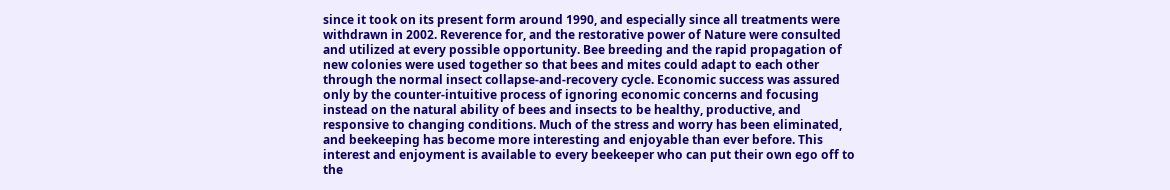since it took on its present form around 1990, and especially since all treatments were withdrawn in 2002. Reverence for, and the restorative power of Nature were consulted and utilized at every possible opportunity. Bee breeding and the rapid propagation of new colonies were used together so that bees and mites could adapt to each other through the normal insect collapse-and-recovery cycle. Economic success was assured only by the counter-intuitive process of ignoring economic concerns and focusing instead on the natural ability of bees and insects to be healthy, productive, and responsive to changing conditions. Much of the stress and worry has been eliminated, and beekeeping has become more interesting and enjoyable than ever before. This interest and enjoyment is available to every beekeeper who can put their own ego off to the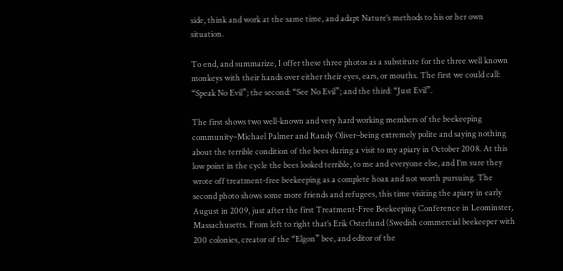side, think and work at the same time, and adapt Nature’s methods to his or her own situation.

To end, and summarize, I offer these three photos as a substitute for the three well known monkeys with their hands over either their eyes, ears, or mouths. The first we could call: “Speak No Evil”; the second: “See No Evil”; and the third: “Just Evil”.

The first shows two well-known and very hard working members of the beekeeping community–Michael Palmer and Randy Oliver–being extremely polite and saying nothing about the terrible condition of the bees during a visit to my apiary in October 2008. At this low point in the cycle the bees looked terrible, to me and everyone else, and I’m sure they wrote off treatment-free beekeeping as a complete hoax and not worth pursuing. The second photo shows some more friends and refugees, this time visiting the apiary in early August in 2009, just after the first Treatment-Free Beekeeping Conference in Leominster, Massachusetts. From left to right that’s Erik Osterlund (Swedish commercial beekeeper with 200 colonies, creator of the “Elgon” bee, and editor of the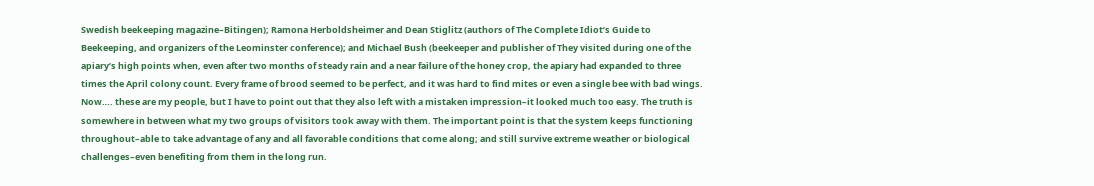Swedish beekeeping magazine–Bitingen); Ramona Herboldsheimer and Dean Stiglitz (authors of The Complete Idiot’s Guide to Beekeeping, and organizers of the Leominster conference); and Michael Bush (beekeeper and publisher of They visited during one of the apiary’s high points when, even after two months of steady rain and a near failure of the honey crop, the apiary had expanded to three times the April colony count. Every frame of brood seemed to be perfect, and it was hard to find mites or even a single bee with bad wings. Now…. these are my people, but I have to point out that they also left with a mistaken impression–it looked much too easy. The truth is somewhere in between what my two groups of visitors took away with them. The important point is that the system keeps functioning throughout–able to take advantage of any and all favorable conditions that come along; and still survive extreme weather or biological challenges–even benefiting from them in the long run.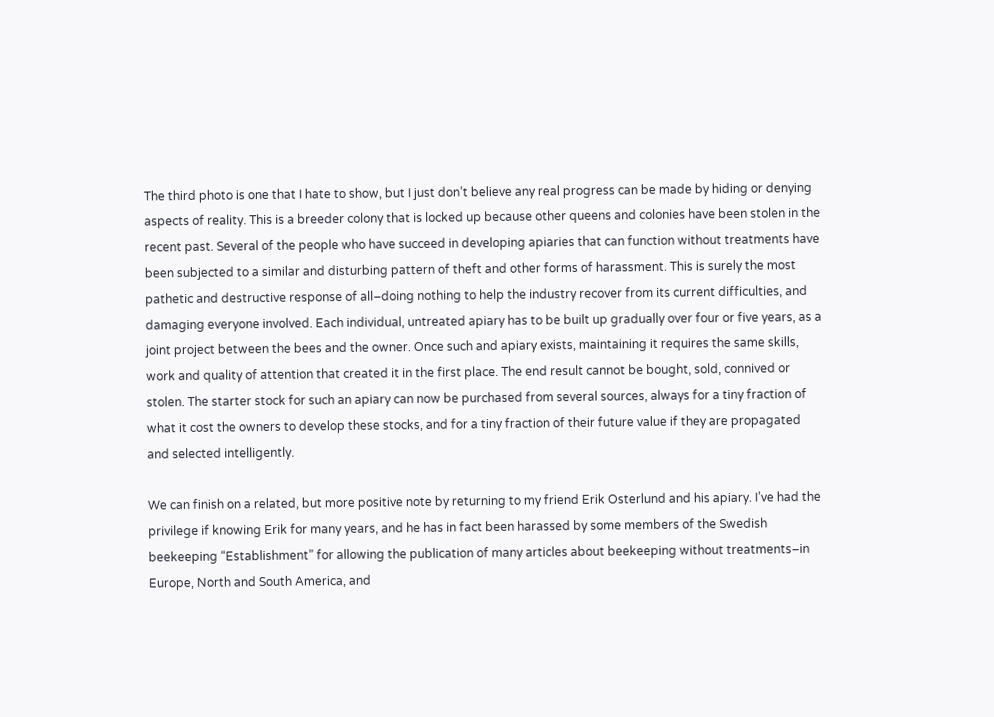The third photo is one that I hate to show, but I just don’t believe any real progress can be made by hiding or denying aspects of reality. This is a breeder colony that is locked up because other queens and colonies have been stolen in the recent past. Several of the people who have succeed in developing apiaries that can function without treatments have been subjected to a similar and disturbing pattern of theft and other forms of harassment. This is surely the most pathetic and destructive response of all–doing nothing to help the industry recover from its current difficulties, and damaging everyone involved. Each individual, untreated apiary has to be built up gradually over four or five years, as a joint project between the bees and the owner. Once such and apiary exists, maintaining it requires the same skills, work and quality of attention that created it in the first place. The end result cannot be bought, sold, connived or stolen. The starter stock for such an apiary can now be purchased from several sources, always for a tiny fraction of what it cost the owners to develop these stocks, and for a tiny fraction of their future value if they are propagated and selected intelligently.

We can finish on a related, but more positive note by returning to my friend Erik Osterlund and his apiary. I’ve had the privilege if knowing Erik for many years, and he has in fact been harassed by some members of the Swedish beekeeping “Establishment” for allowing the publication of many articles about beekeeping without treatments–in Europe, North and South America, and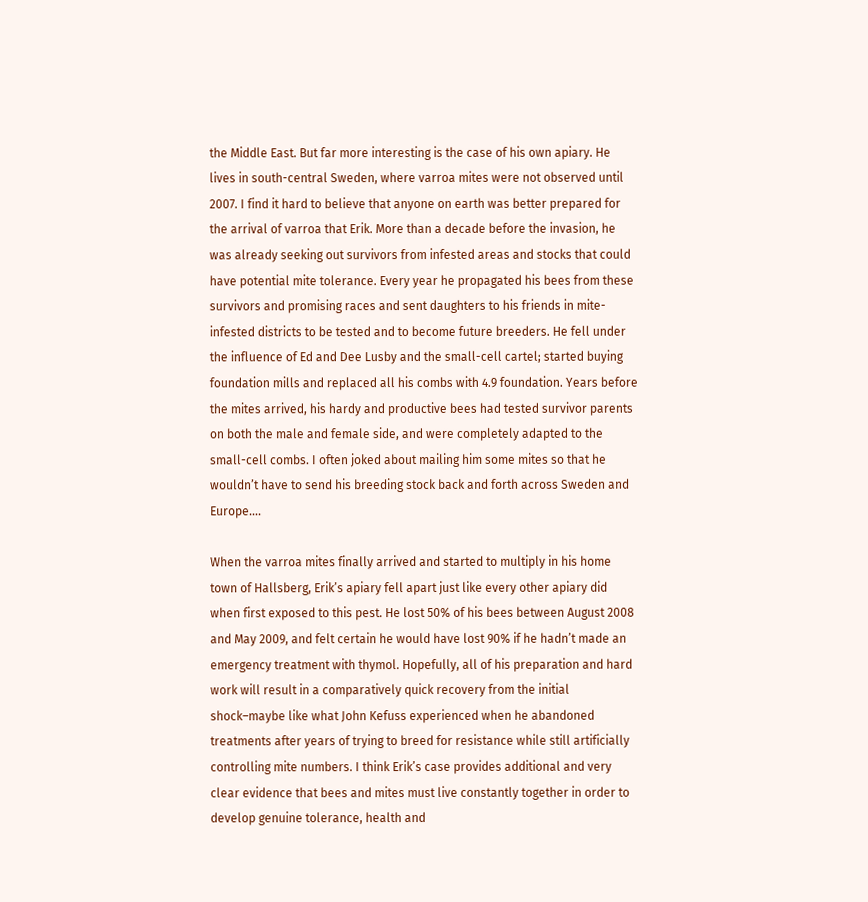the Middle East. But far more interesting is the case of his own apiary. He lives in south-central Sweden, where varroa mites were not observed until 2007. I find it hard to believe that anyone on earth was better prepared for the arrival of varroa that Erik. More than a decade before the invasion, he was already seeking out survivors from infested areas and stocks that could have potential mite tolerance. Every year he propagated his bees from these survivors and promising races and sent daughters to his friends in mite-infested districts to be tested and to become future breeders. He fell under the influence of Ed and Dee Lusby and the small-cell cartel; started buying foundation mills and replaced all his combs with 4.9 foundation. Years before the mites arrived, his hardy and productive bees had tested survivor parents on both the male and female side, and were completely adapted to the small-cell combs. I often joked about mailing him some mites so that he wouldn’t have to send his breeding stock back and forth across Sweden and Europe….

When the varroa mites finally arrived and started to multiply in his home town of Hallsberg, Erik’s apiary fell apart just like every other apiary did when first exposed to this pest. He lost 50% of his bees between August 2008 and May 2009, and felt certain he would have lost 90% if he hadn’t made an emergency treatment with thymol. Hopefully, all of his preparation and hard work will result in a comparatively quick recovery from the initial shock–maybe like what John Kefuss experienced when he abandoned treatments after years of trying to breed for resistance while still artificially controlling mite numbers. I think Erik’s case provides additional and very clear evidence that bees and mites must live constantly together in order to develop genuine tolerance, health and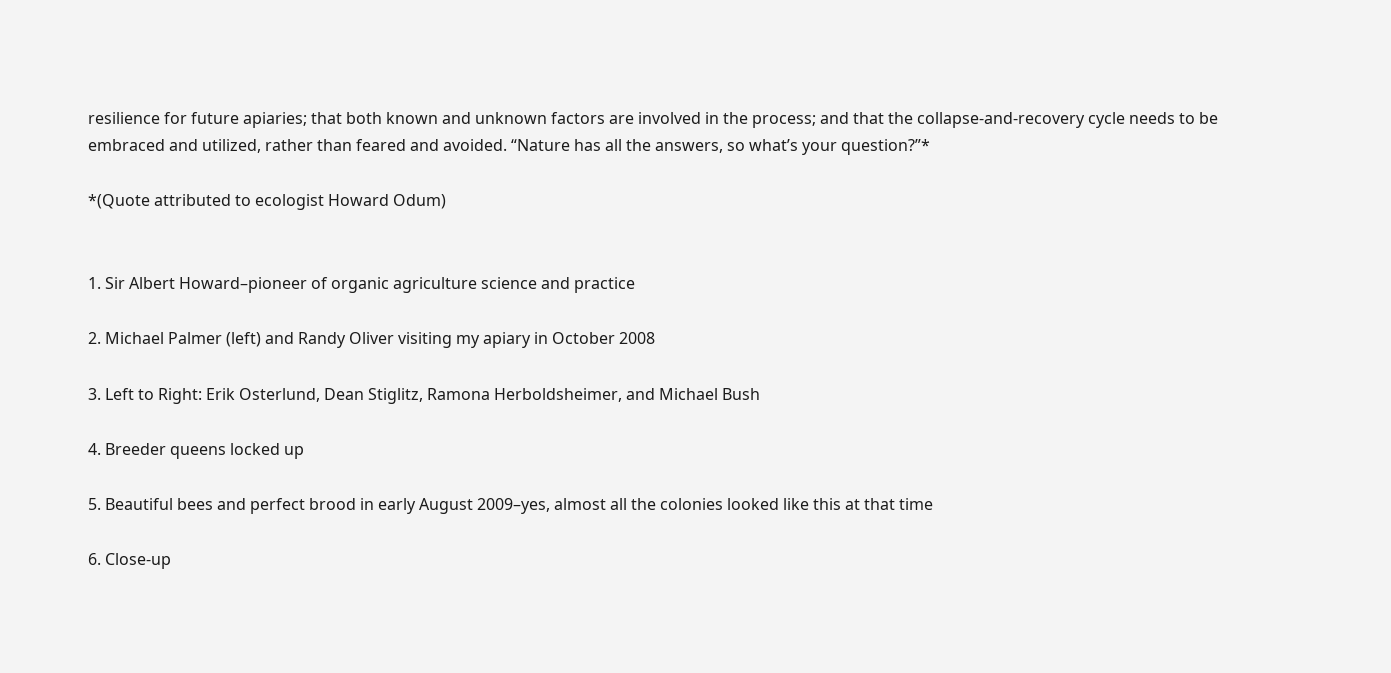resilience for future apiaries; that both known and unknown factors are involved in the process; and that the collapse-and-recovery cycle needs to be embraced and utilized, rather than feared and avoided. “Nature has all the answers, so what’s your question?”*

*(Quote attributed to ecologist Howard Odum)


1. Sir Albert Howard–pioneer of organic agriculture science and practice

2. Michael Palmer (left) and Randy Oliver visiting my apiary in October 2008

3. Left to Right: Erik Osterlund, Dean Stiglitz, Ramona Herboldsheimer, and Michael Bush

4. Breeder queens locked up

5. Beautiful bees and perfect brood in early August 2009–yes, almost all the colonies looked like this at that time

6. Close-up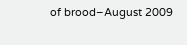of brood–August 2009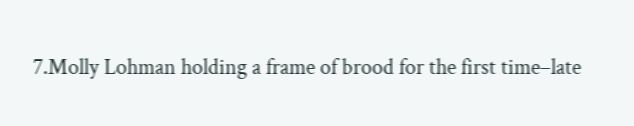7.Molly Lohman holding a frame of brood for the first time–late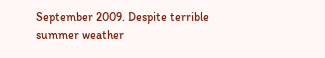September 2009. Despite terrible summer weather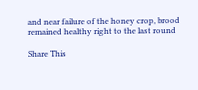and near failure of the honey crop, brood remained healthy right to the last round

Share This